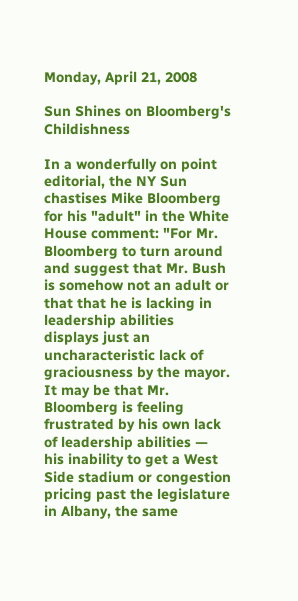Monday, April 21, 2008

Sun Shines on Bloomberg's Childishness

In a wonderfully on point editorial, the NY Sun chastises Mike Bloomberg for his "adult" in the White House comment: "For Mr. Bloomberg to turn around and suggest that Mr. Bush is somehow not an adult or that that he is lacking in leadership abilities displays just an uncharacteristic lack of graciousness by the mayor. It may be that Mr. Bloomberg is feeling frustrated by his own lack of leadership abilities — his inability to get a West Side stadium or congestion pricing past the legislature in Albany, the same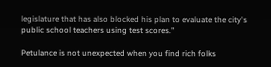legislature that has also blocked his plan to evaluate the city's public school teachers using test scores."

Petulance is not unexpected when you find rich folks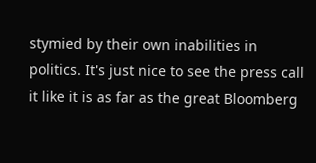stymied by their own inabilities in politics. It's just nice to see the press call it like it is as far as the great Bloomberg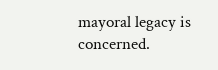mayoral legacy is concerned.